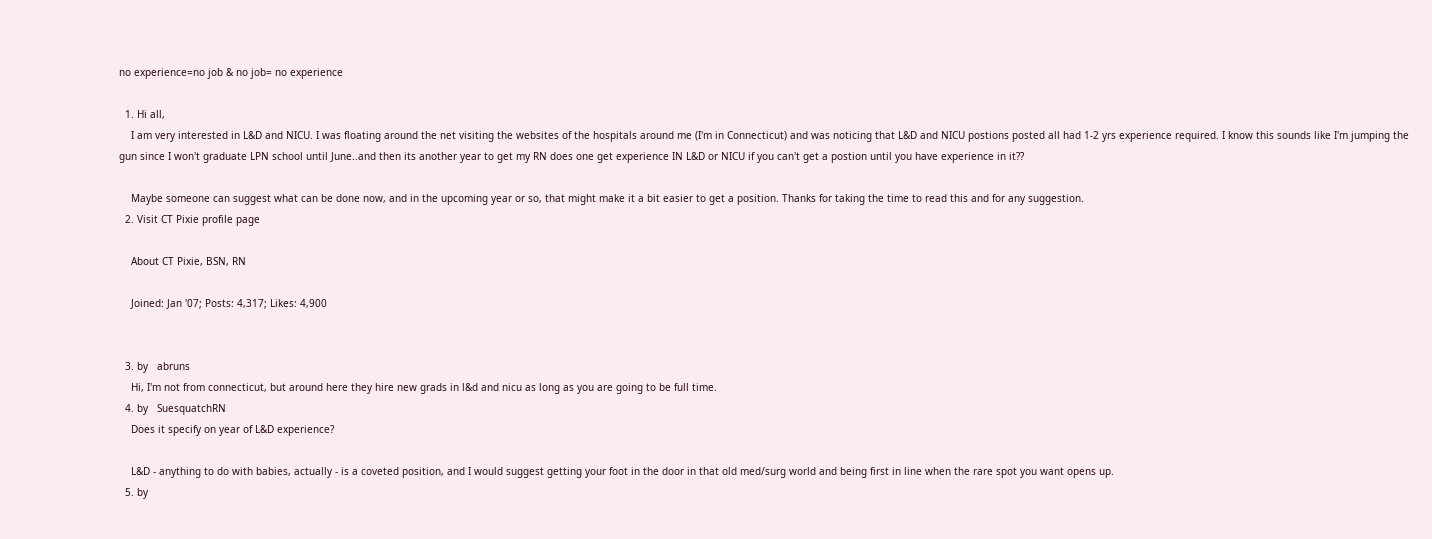no experience=no job & no job= no experience

  1. Hi all,
    I am very interested in L&D and NICU. I was floating around the net visiting the websites of the hospitals around me (I'm in Connecticut) and was noticing that L&D and NICU postions posted all had 1-2 yrs experience required. I know this sounds like I'm jumping the gun since I won't graduate LPN school until June..and then its another year to get my RN does one get experience IN L&D or NICU if you can't get a postion until you have experience in it??

    Maybe someone can suggest what can be done now, and in the upcoming year or so, that might make it a bit easier to get a position. Thanks for taking the time to read this and for any suggestion.
  2. Visit CT Pixie profile page

    About CT Pixie, BSN, RN

    Joined: Jan '07; Posts: 4,317; Likes: 4,900


  3. by   abruns
    Hi, I'm not from connecticut, but around here they hire new grads in l&d and nicu as long as you are going to be full time.
  4. by   SuesquatchRN
    Does it specify on year of L&D experience?

    L&D - anything to do with babies, actually - is a coveted position, and I would suggest getting your foot in the door in that old med/surg world and being first in line when the rare spot you want opens up.
  5. by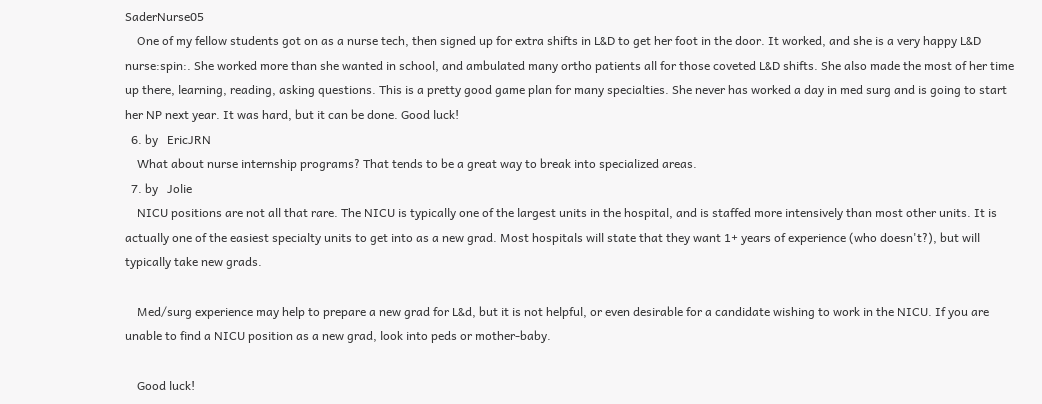SaderNurse05
    One of my fellow students got on as a nurse tech, then signed up for extra shifts in L&D to get her foot in the door. It worked, and she is a very happy L&D nurse:spin:. She worked more than she wanted in school, and ambulated many ortho patients all for those coveted L&D shifts. She also made the most of her time up there, learning, reading, asking questions. This is a pretty good game plan for many specialties. She never has worked a day in med surg and is going to start her NP next year. It was hard, but it can be done. Good luck!
  6. by   EricJRN
    What about nurse internship programs? That tends to be a great way to break into specialized areas.
  7. by   Jolie
    NICU positions are not all that rare. The NICU is typically one of the largest units in the hospital, and is staffed more intensively than most other units. It is actually one of the easiest specialty units to get into as a new grad. Most hospitals will state that they want 1+ years of experience (who doesn't?), but will typically take new grads.

    Med/surg experience may help to prepare a new grad for L&d, but it is not helpful, or even desirable for a candidate wishing to work in the NICU. If you are unable to find a NICU position as a new grad, look into peds or mother-baby.

    Good luck!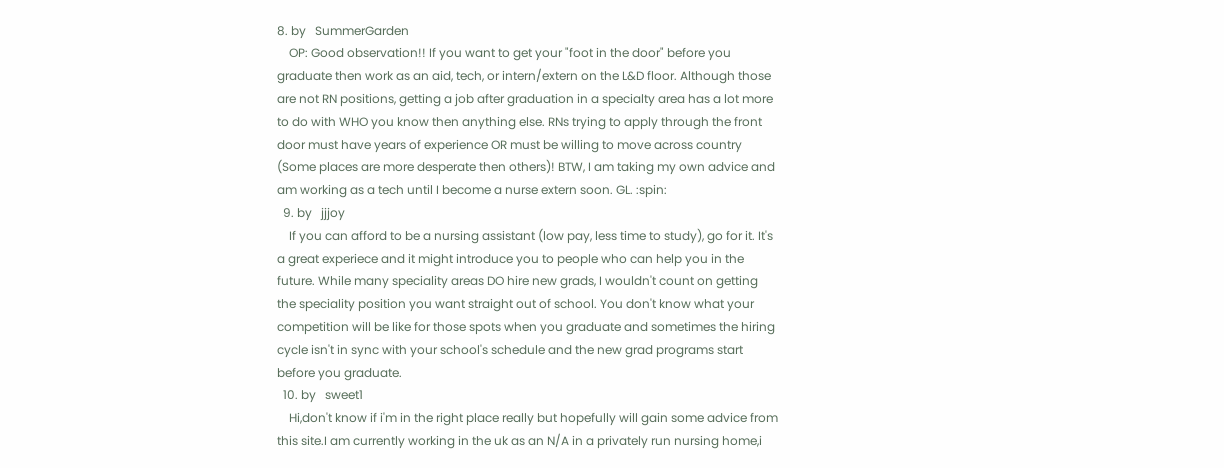8. by   SummerGarden
    OP: Good observation!! If you want to get your "foot in the door" before you graduate then work as an aid, tech, or intern/extern on the L&D floor. Although those are not RN positions, getting a job after graduation in a specialty area has a lot more to do with WHO you know then anything else. RNs trying to apply through the front door must have years of experience OR must be willing to move across country (Some places are more desperate then others)! BTW, I am taking my own advice and am working as a tech until I become a nurse extern soon. GL. :spin:
  9. by   jjjoy
    If you can afford to be a nursing assistant (low pay, less time to study), go for it. It's a great experiece and it might introduce you to people who can help you in the future. While many speciality areas DO hire new grads, I wouldn't count on getting the speciality position you want straight out of school. You don't know what your competition will be like for those spots when you graduate and sometimes the hiring cycle isn't in sync with your school's schedule and the new grad programs start before you graduate.
  10. by   sweet1
    Hi,don't know if i'm in the right place really but hopefully will gain some advice from this site.I am currently working in the uk as an N/A in a privately run nursing home,i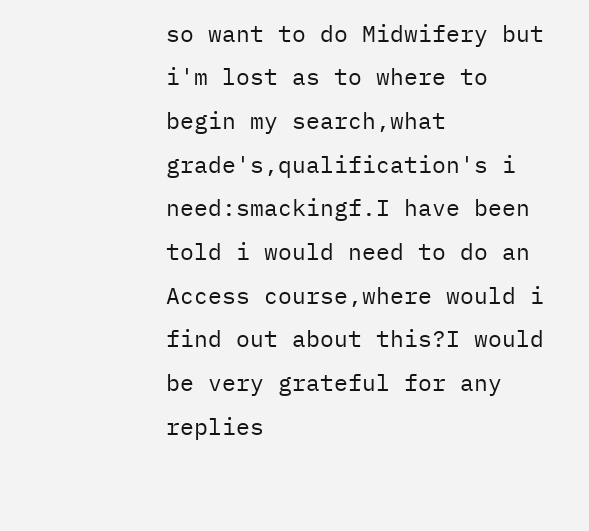so want to do Midwifery but i'm lost as to where to begin my search,what grade's,qualification's i need:smackingf.I have been told i would need to do an Access course,where would i find out about this?I would be very grateful for any replies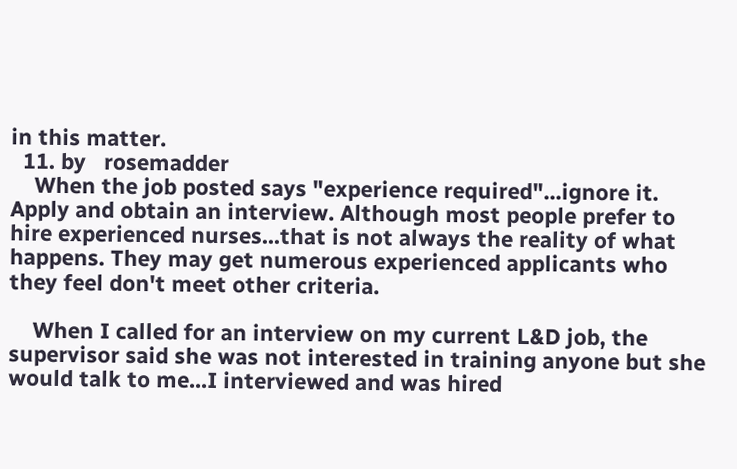in this matter.
  11. by   rosemadder
    When the job posted says "experience required"...ignore it. Apply and obtain an interview. Although most people prefer to hire experienced nurses...that is not always the reality of what happens. They may get numerous experienced applicants who they feel don't meet other criteria.

    When I called for an interview on my current L&D job, the supervisor said she was not interested in training anyone but she would talk to me...I interviewed and was hired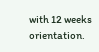with 12 weeks orientation.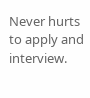Never hurts to apply and interview.